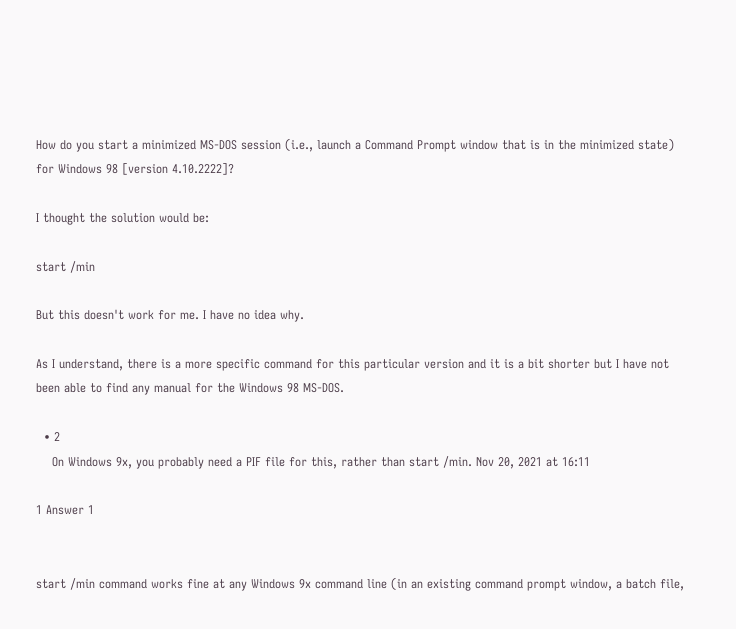How do you start a minimized MS-DOS session (i.e., launch a Command Prompt window that is in the minimized state) for Windows 98 [version 4.10.2222]?

I thought the solution would be:

start /min

But this doesn't work for me. I have no idea why.

As I understand, there is a more specific command for this particular version and it is a bit shorter but I have not been able to find any manual for the Windows 98 MS-DOS.

  • 2
    On Windows 9x, you probably need a PIF file for this, rather than start /min. Nov 20, 2021 at 16:11

1 Answer 1


start /min command works fine at any Windows 9x command line (in an existing command prompt window, a batch file,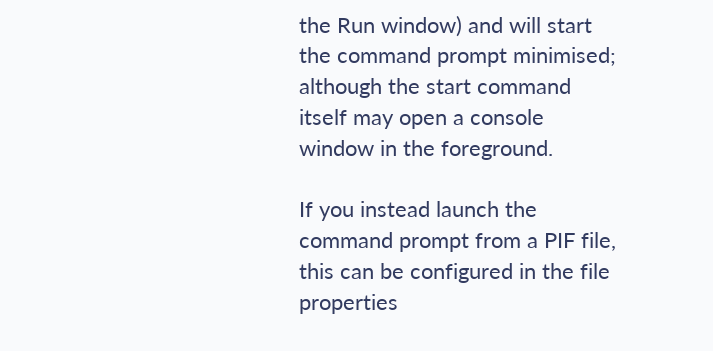the Run window) and will start the command prompt minimised; although the start command itself may open a console window in the foreground.

If you instead launch the command prompt from a PIF file, this can be configured in the file properties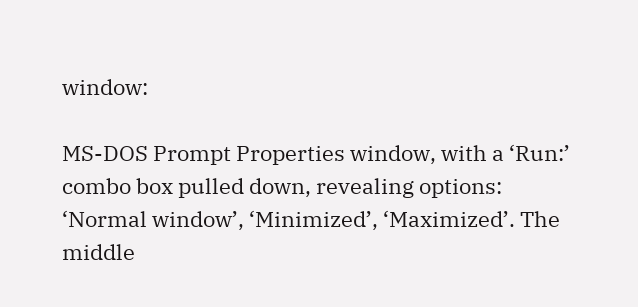window:

MS-DOS Prompt Properties window, with a ‘Run:’ combo box pulled down, revealing options: ‘Normal window’, ‘Minimized’, ‘Maximized’. The middle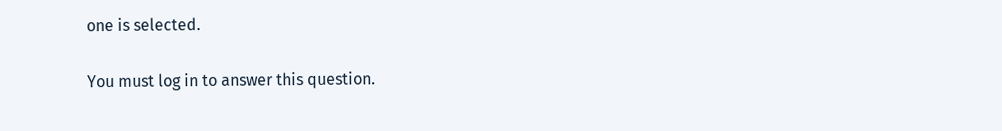one is selected.

You must log in to answer this question.